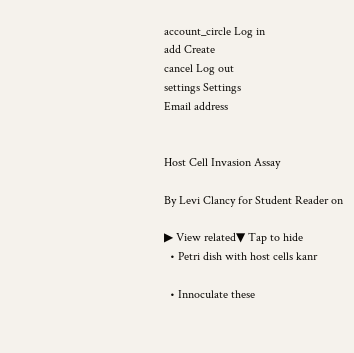account_circle Log in
add Create
cancel Log out
settings Settings
Email address


Host Cell Invasion Assay

By Levi Clancy for Student Reader on

▶ View related▼ Tap to hide
  • Petri dish with host cells kanr

  • Innoculate these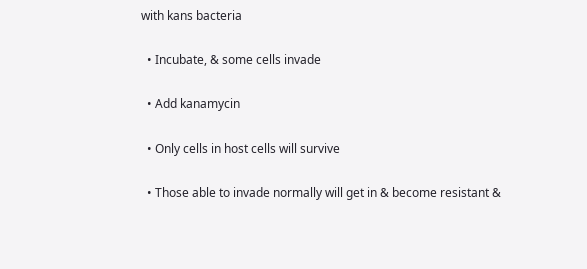with kans bacteria

  • Incubate, & some cells invade

  • Add kanamycin

  • Only cells in host cells will survive

  • Those able to invade normally will get in & become resistant &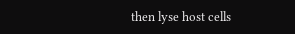then lyse host cells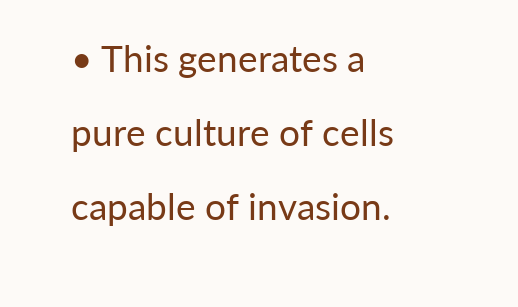• This generates a pure culture of cells capable of invasion.